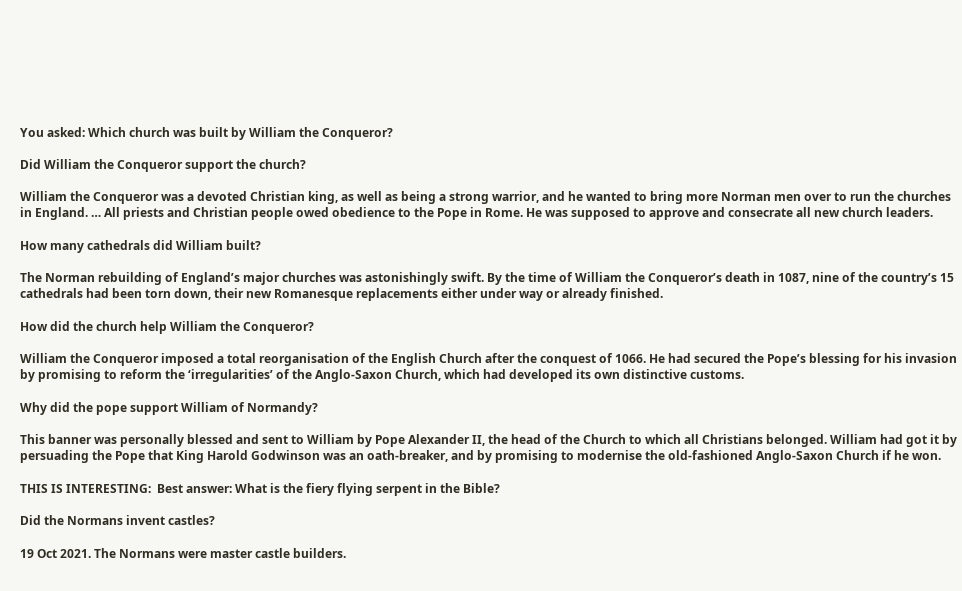You asked: Which church was built by William the Conqueror?

Did William the Conqueror support the church?

William the Conqueror was a devoted Christian king, as well as being a strong warrior, and he wanted to bring more Norman men over to run the churches in England. … All priests and Christian people owed obedience to the Pope in Rome. He was supposed to approve and consecrate all new church leaders.

How many cathedrals did William built?

The Norman rebuilding of England’s major churches was astonishingly swift. By the time of William the Conqueror’s death in 1087, nine of the country’s 15 cathedrals had been torn down, their new Romanesque replacements either under way or already finished.

How did the church help William the Conqueror?

William the Conqueror imposed a total reorganisation of the English Church after the conquest of 1066. He had secured the Pope’s blessing for his invasion by promising to reform the ‘irregularities’ of the Anglo-Saxon Church, which had developed its own distinctive customs.

Why did the pope support William of Normandy?

This banner was personally blessed and sent to William by Pope Alexander II, the head of the Church to which all Christians belonged. William had got it by persuading the Pope that King Harold Godwinson was an oath-breaker, and by promising to modernise the old-fashioned Anglo-Saxon Church if he won.

THIS IS INTERESTING:  Best answer: What is the fiery flying serpent in the Bible?

Did the Normans invent castles?

19 Oct 2021. The Normans were master castle builders.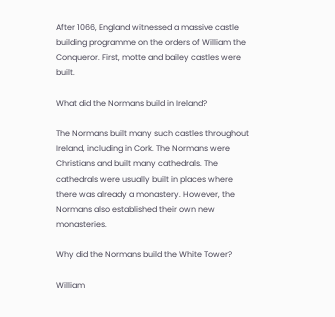After 1066, England witnessed a massive castle building programme on the orders of William the Conqueror. First, motte and bailey castles were built.

What did the Normans build in Ireland?

The Normans built many such castles throughout Ireland, including in Cork. The Normans were Christians and built many cathedrals. The cathedrals were usually built in places where there was already a monastery. However, the Normans also established their own new monasteries.

Why did the Normans build the White Tower?

William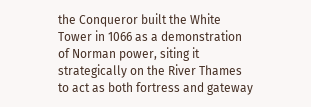the Conqueror built the White Tower in 1066 as a demonstration of Norman power, siting it strategically on the River Thames to act as both fortress and gateway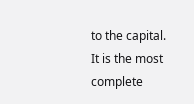to the capital. It is the most complete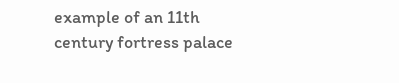example of an 11th century fortress palace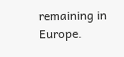remaining in Europe.